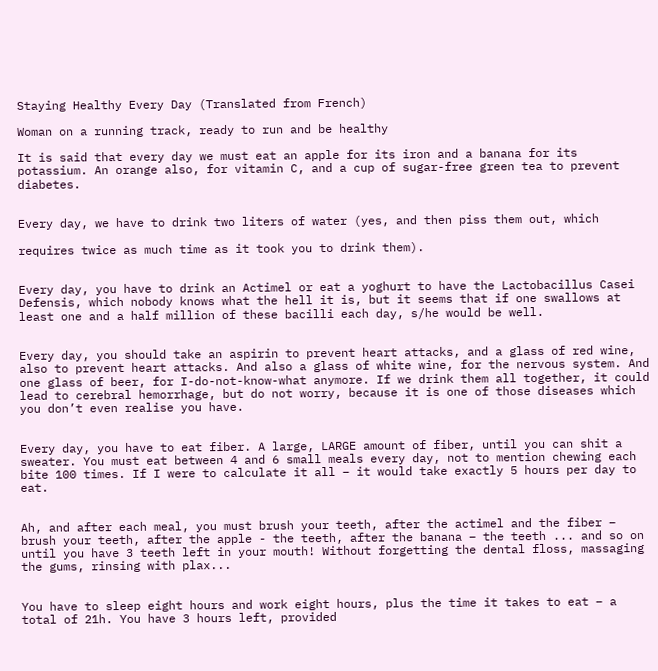Staying Healthy Every Day (Translated from French)

Woman on a running track, ready to run and be healthy

It is said that every day we must eat an apple for its iron and a banana for its potassium. An orange also, for vitamin C, and a cup of sugar-free green tea to prevent diabetes.


Every day, we have to drink two liters of water (yes, and then piss them out, which

requires twice as much time as it took you to drink them).


Every day, you have to drink an Actimel or eat a yoghurt to have the Lactobacillus Casei Defensis, which nobody knows what the hell it is, but it seems that if one swallows at least one and a half million of these bacilli each day, s/he would be well.


Every day, you should take an aspirin to prevent heart attacks, and a glass of red wine, also to prevent heart attacks. And also a glass of white wine, for the nervous system. And one glass of beer, for I-do-not-know-what anymore. If we drink them all together, it could lead to cerebral hemorrhage, but do not worry, because it is one of those diseases which you don’t even realise you have.


Every day, you have to eat fiber. A large, LARGE amount of fiber, until you can shit a sweater. You must eat between 4 and 6 small meals every day, not to mention chewing each bite 100 times. If I were to calculate it all – it would take exactly 5 hours per day to eat.


Ah, and after each meal, you must brush your teeth, after the actimel and the fiber – brush your teeth, after the apple - the teeth, after the banana – the teeth ... and so on until you have 3 teeth left in your mouth! Without forgetting the dental floss, massaging the gums, rinsing with plax...


You have to sleep eight hours and work eight hours, plus the time it takes to eat – a total of 21h. You have 3 hours left, provided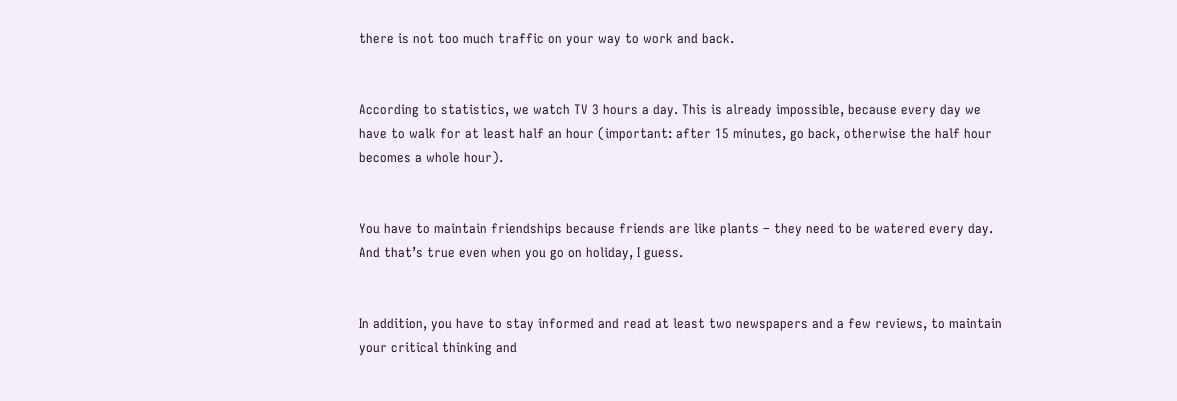there is not too much traffic on your way to work and back.


According to statistics, we watch TV 3 hours a day. This is already impossible, because every day we have to walk for at least half an hour (important: after 15 minutes, go back, otherwise the half hour becomes a whole hour).


You have to maintain friendships because friends are like plants – they need to be watered every day. And that’s true even when you go on holiday, I guess.


In addition, you have to stay informed and read at least two newspapers and a few reviews, to maintain your critical thinking and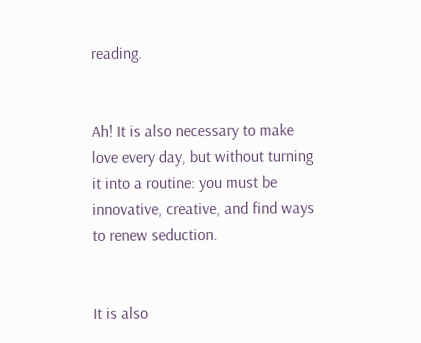reading.


Ah! It is also necessary to make love every day, but without turning it into a routine: you must be innovative, creative, and find ways to renew seduction.


It is also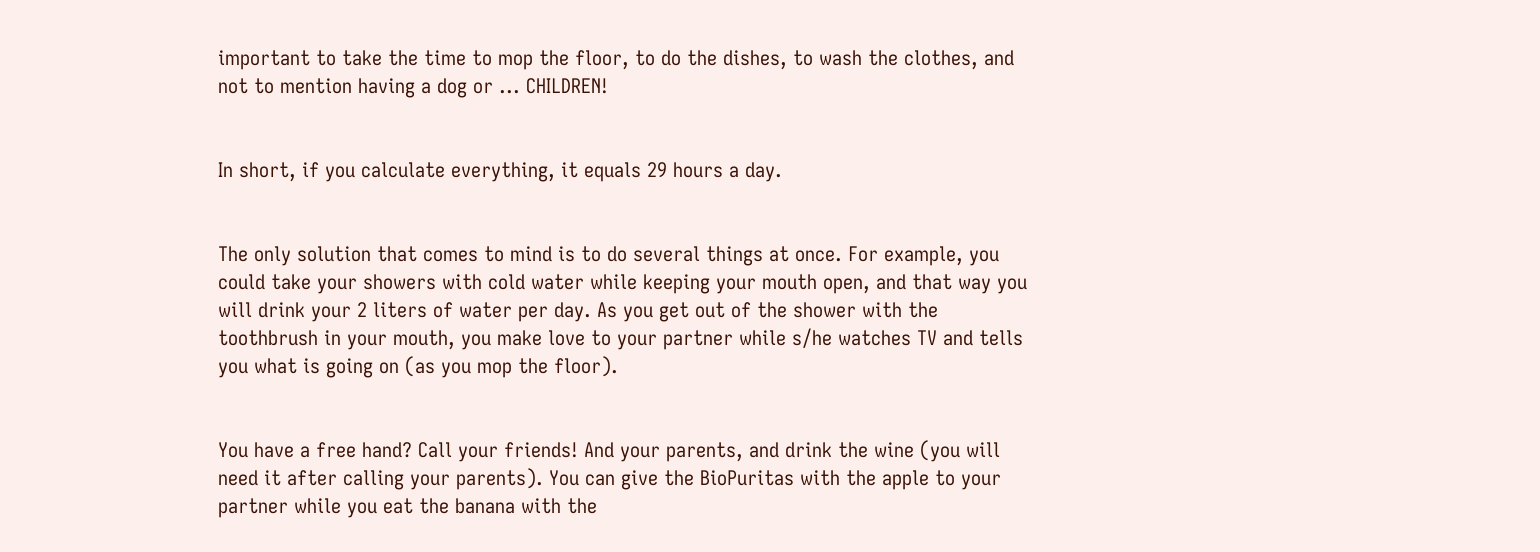important to take the time to mop the floor, to do the dishes, to wash the clothes, and not to mention having a dog or ... CHILDREN!


In short, if you calculate everything, it equals 29 hours a day.


The only solution that comes to mind is to do several things at once. For example, you could take your showers with cold water while keeping your mouth open, and that way you will drink your 2 liters of water per day. As you get out of the shower with the toothbrush in your mouth, you make love to your partner while s/he watches TV and tells you what is going on (as you mop the floor).


You have a free hand? Call your friends! And your parents, and drink the wine (you will need it after calling your parents). You can give the BioPuritas with the apple to your partner while you eat the banana with the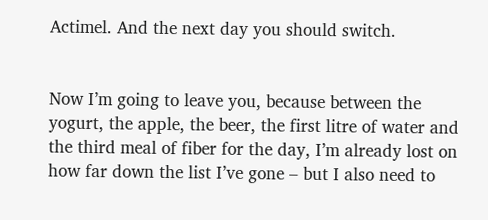Actimel. And the next day you should switch.


Now I’m going to leave you, because between the yogurt, the apple, the beer, the first litre of water and the third meal of fiber for the day, I’m already lost on how far down the list I’ve gone – but I also need to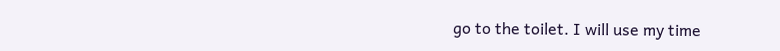go to the toilet. I will use my time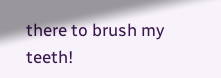there to brush my teeth!